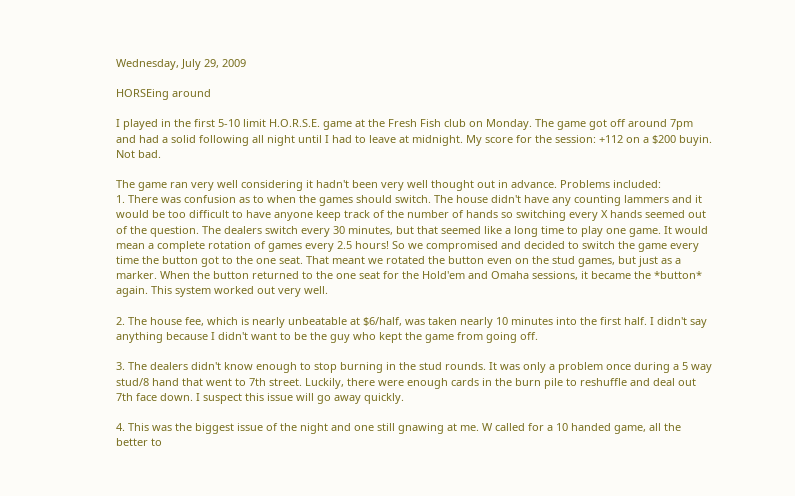Wednesday, July 29, 2009

HORSEing around

I played in the first 5-10 limit H.O.R.S.E. game at the Fresh Fish club on Monday. The game got off around 7pm and had a solid following all night until I had to leave at midnight. My score for the session: +112 on a $200 buyin. Not bad.

The game ran very well considering it hadn't been very well thought out in advance. Problems included:
1. There was confusion as to when the games should switch. The house didn't have any counting lammers and it would be too difficult to have anyone keep track of the number of hands so switching every X hands seemed out of the question. The dealers switch every 30 minutes, but that seemed like a long time to play one game. It would mean a complete rotation of games every 2.5 hours! So we compromised and decided to switch the game every time the button got to the one seat. That meant we rotated the button even on the stud games, but just as a marker. When the button returned to the one seat for the Hold'em and Omaha sessions, it became the *button* again. This system worked out very well.

2. The house fee, which is nearly unbeatable at $6/half, was taken nearly 10 minutes into the first half. I didn't say anything because I didn't want to be the guy who kept the game from going off.

3. The dealers didn't know enough to stop burning in the stud rounds. It was only a problem once during a 5 way stud/8 hand that went to 7th street. Luckily, there were enough cards in the burn pile to reshuffle and deal out 7th face down. I suspect this issue will go away quickly.

4. This was the biggest issue of the night and one still gnawing at me. W called for a 10 handed game, all the better to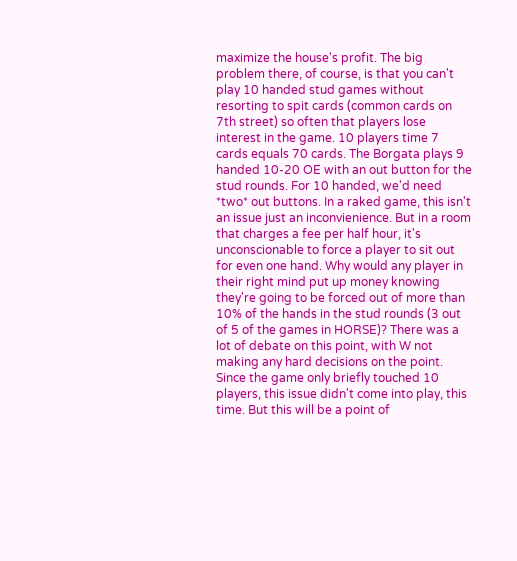maximize the house's profit. The big problem there, of course, is that you can't play 10 handed stud games without resorting to spit cards (common cards on 7th street) so often that players lose interest in the game. 10 players time 7 cards equals 70 cards. The Borgata plays 9 handed 10-20 OE with an out button for the stud rounds. For 10 handed, we'd need *two* out buttons. In a raked game, this isn't an issue just an inconvienience. But in a room that charges a fee per half hour, it's unconscionable to force a player to sit out for even one hand. Why would any player in their right mind put up money knowing they're going to be forced out of more than 10% of the hands in the stud rounds (3 out of 5 of the games in HORSE)? There was a lot of debate on this point, with W not making any hard decisions on the point. Since the game only briefly touched 10 players, this issue didn't come into play, this time. But this will be a point of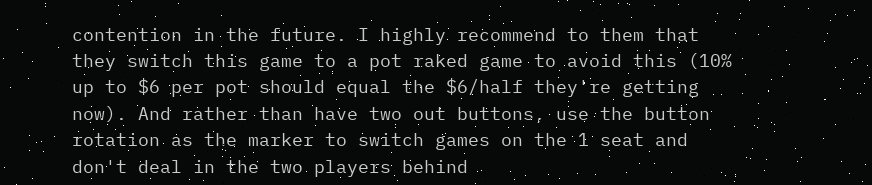contention in the future. I highly recommend to them that they switch this game to a pot raked game to avoid this (10% up to $6 per pot should equal the $6/half they're getting now). And rather than have two out buttons, use the button rotation as the marker to switch games on the 1 seat and don't deal in the two players behind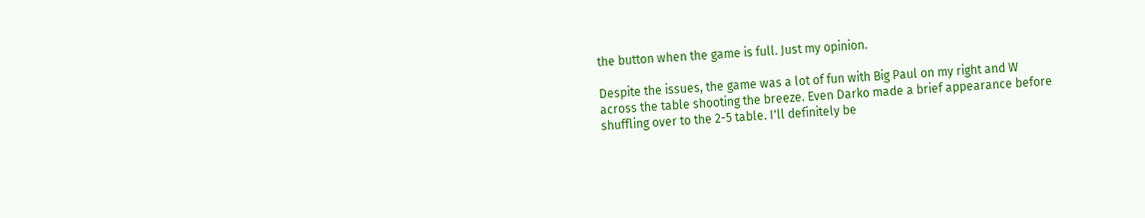the button when the game is full. Just my opinion.

Despite the issues, the game was a lot of fun with Big Paul on my right and W across the table shooting the breeze. Even Darko made a brief appearance before shuffling over to the 2-5 table. I'll definitely be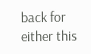back for either this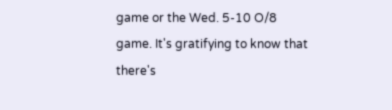game or the Wed. 5-10 O/8 game. It's gratifying to know that there's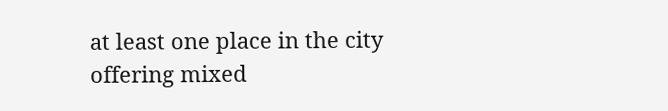at least one place in the city offering mixed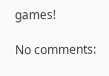games!

No comments: